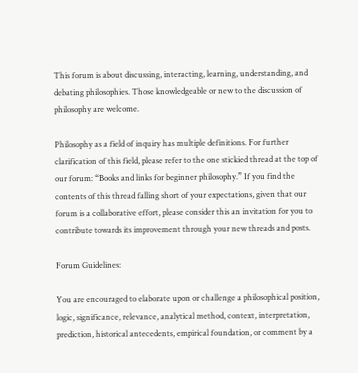This forum is about discussing, interacting, learning, understanding, and debating philosophies. Those knowledgeable or new to the discussion of philosophy are welcome.

Philosophy as a field of inquiry has multiple definitions. For further clarification of this field, please refer to the one stickied thread at the top of our forum: “Books and links for beginner philosophy.” If you find the contents of this thread falling short of your expectations, given that our forum is a collaborative effort, please consider this an invitation for you to contribute towards its improvement through your new threads and posts.

Forum Guidelines:

You are encouraged to elaborate upon or challenge a philosophical position, logic, significance, relevance, analytical method, context, interpretation, prediction, historical antecedents, empirical foundation, or comment by a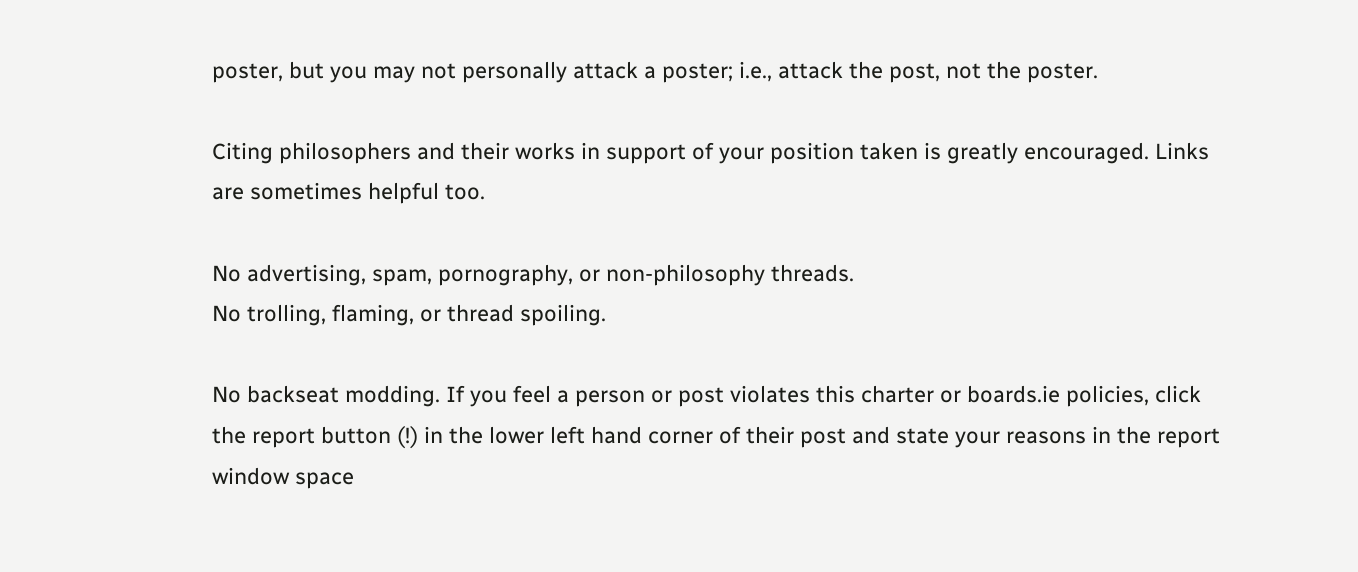poster, but you may not personally attack a poster; i.e., attack the post, not the poster.

Citing philosophers and their works in support of your position taken is greatly encouraged. Links are sometimes helpful too.

No advertising, spam, pornography, or non-philosophy threads.
No trolling, flaming, or thread spoiling.

No backseat modding. If you feel a person or post violates this charter or boards.ie policies, click the report button (!) in the lower left hand corner of their post and state your reasons in the report window space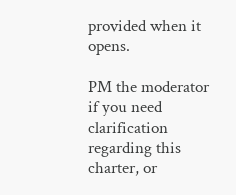provided when it opens.

PM the moderator if you need clarification regarding this charter, or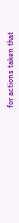for actions taken that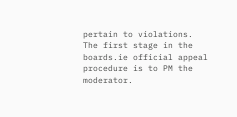pertain to violations. The first stage in the boards.ie official appeal procedure is to PM the moderator.